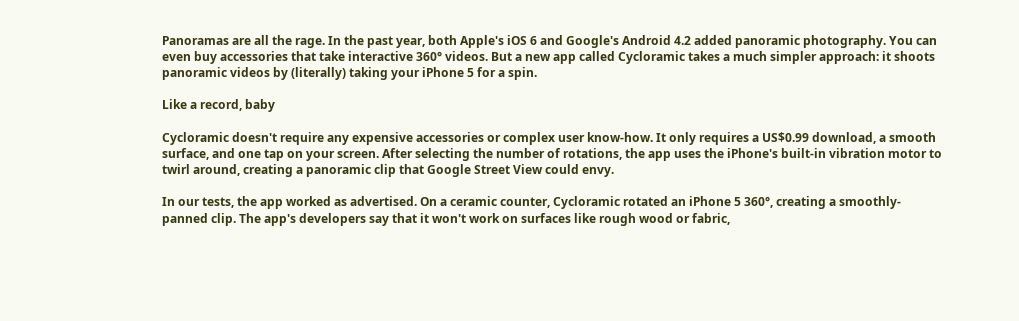Panoramas are all the rage. In the past year, both Apple's iOS 6 and Google's Android 4.2 added panoramic photography. You can even buy accessories that take interactive 360° videos. But a new app called Cycloramic takes a much simpler approach: it shoots panoramic videos by (literally) taking your iPhone 5 for a spin.

Like a record, baby

Cycloramic doesn't require any expensive accessories or complex user know-how. It only requires a US$0.99 download, a smooth surface, and one tap on your screen. After selecting the number of rotations, the app uses the iPhone's built-in vibration motor to twirl around, creating a panoramic clip that Google Street View could envy.

In our tests, the app worked as advertised. On a ceramic counter, Cycloramic rotated an iPhone 5 360°, creating a smoothly-panned clip. The app's developers say that it won't work on surfaces like rough wood or fabric,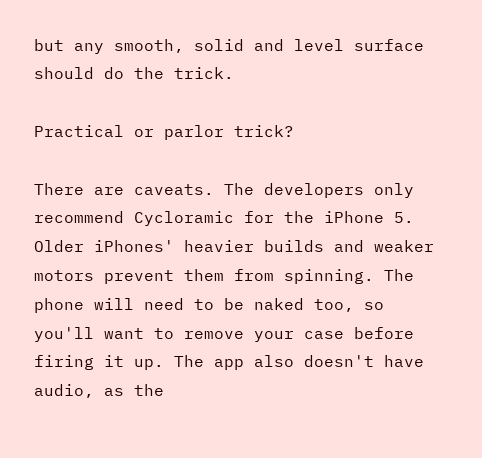but any smooth, solid and level surface should do the trick.

Practical or parlor trick?

There are caveats. The developers only recommend Cycloramic for the iPhone 5. Older iPhones' heavier builds and weaker motors prevent them from spinning. The phone will need to be naked too, so you'll want to remove your case before firing it up. The app also doesn't have audio, as the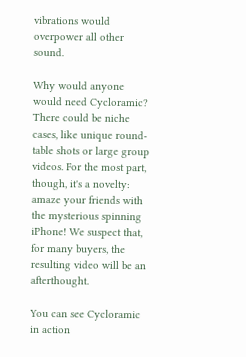vibrations would overpower all other sound.

Why would anyone would need Cycloramic? There could be niche cases, like unique round-table shots or large group videos. For the most part, though, it's a novelty: amaze your friends with the mysterious spinning iPhone! We suspect that, for many buyers, the resulting video will be an afterthought.

You can see Cycloramic in action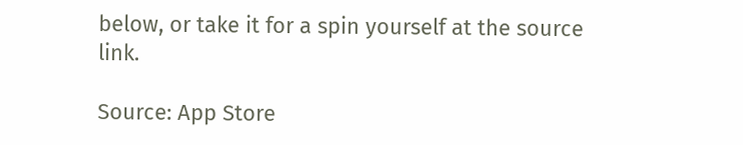below, or take it for a spin yourself at the source link.

Source: App Store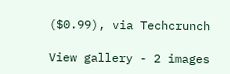($0.99), via Techcrunch

View gallery - 2 images